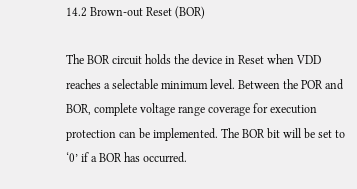14.2 Brown-out Reset (BOR)

The BOR circuit holds the device in Reset when VDD reaches a selectable minimum level. Between the POR and BOR, complete voltage range coverage for execution protection can be implemented. The BOR bit will be set to ‘0’ if a BOR has occurred.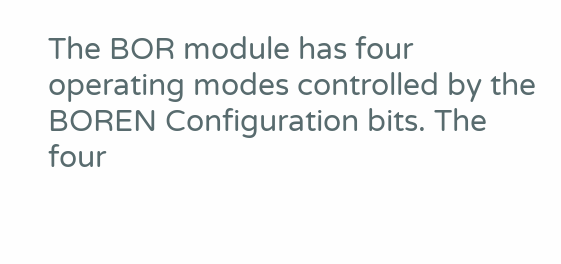The BOR module has four operating modes controlled by the BOREN Configuration bits. The four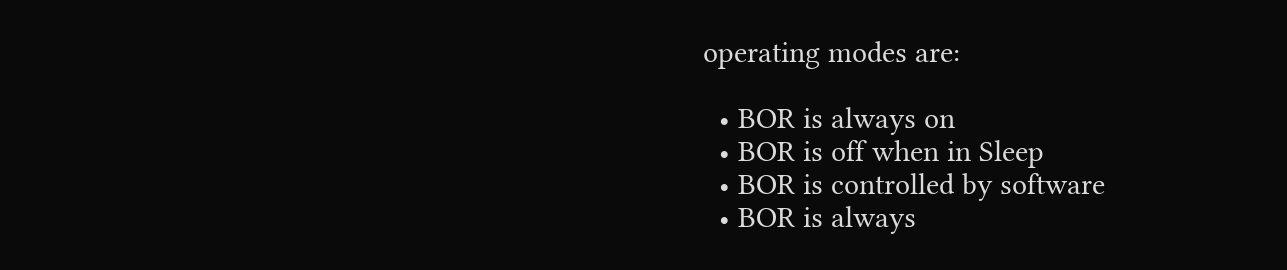operating modes are:

  • BOR is always on
  • BOR is off when in Sleep
  • BOR is controlled by software
  • BOR is always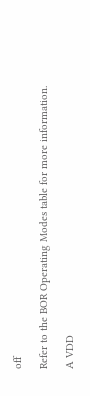off

Refer to the BOR Operating Modes table for more information.

A VDD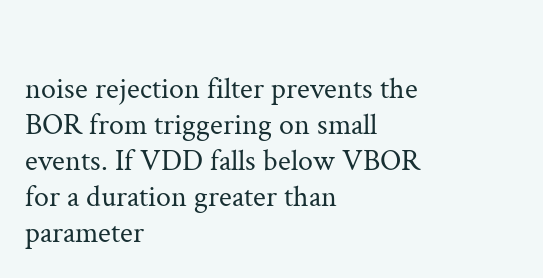noise rejection filter prevents the BOR from triggering on small events. If VDD falls below VBOR for a duration greater than parameter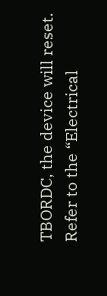TBORDC, the device will reset. Refer to the “Electrical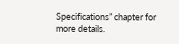Specifications” chapter for more details.